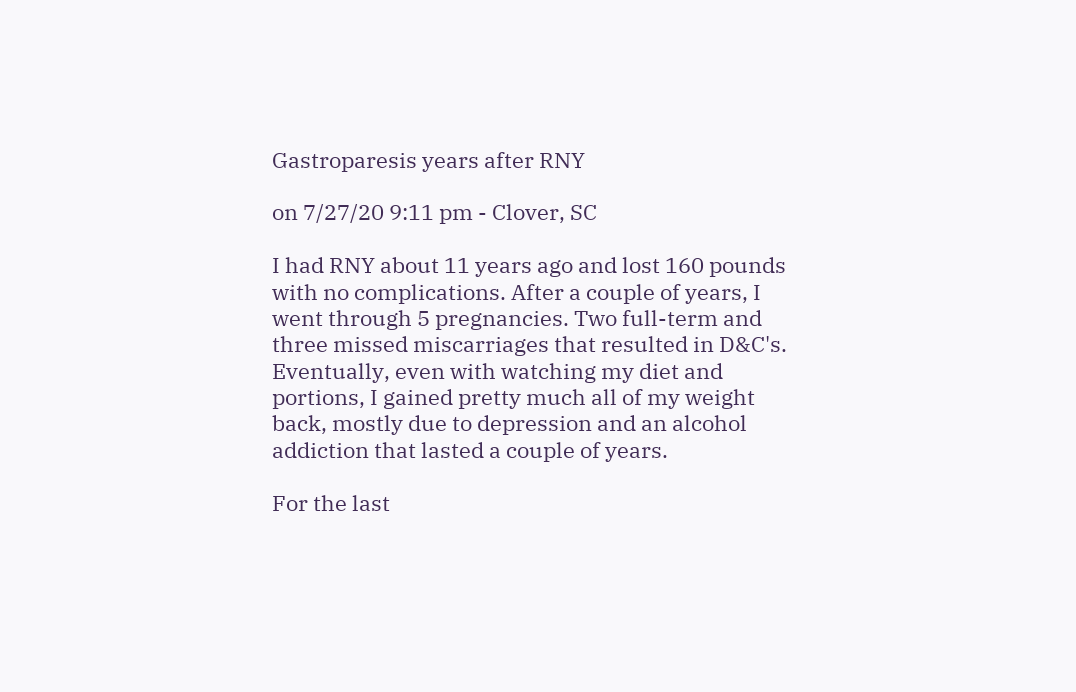Gastroparesis years after RNY

on 7/27/20 9:11 pm - Clover, SC

I had RNY about 11 years ago and lost 160 pounds with no complications. After a couple of years, I went through 5 pregnancies. Two full-term and three missed miscarriages that resulted in D&C's. Eventually, even with watching my diet and portions, I gained pretty much all of my weight back, mostly due to depression and an alcohol addiction that lasted a couple of years.

For the last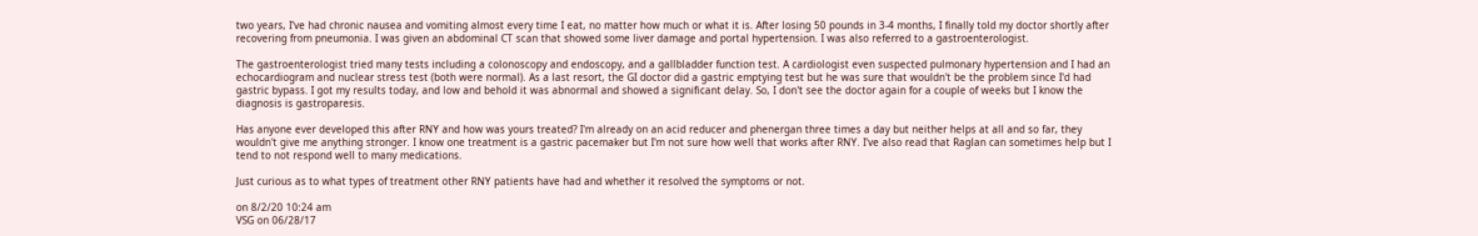two years, I've had chronic nausea and vomiting almost every time I eat, no matter how much or what it is. After losing 50 pounds in 3-4 months, I finally told my doctor shortly after recovering from pneumonia. I was given an abdominal CT scan that showed some liver damage and portal hypertension. I was also referred to a gastroenterologist.

The gastroenterologist tried many tests including a colonoscopy and endoscopy, and a gallbladder function test. A cardiologist even suspected pulmonary hypertension and I had an echocardiogram and nuclear stress test (both were normal). As a last resort, the GI doctor did a gastric emptying test but he was sure that wouldn't be the problem since I'd had gastric bypass. I got my results today, and low and behold it was abnormal and showed a significant delay. So, I don't see the doctor again for a couple of weeks but I know the diagnosis is gastroparesis.

Has anyone ever developed this after RNY and how was yours treated? I'm already on an acid reducer and phenergan three times a day but neither helps at all and so far, they wouldn't give me anything stronger. I know one treatment is a gastric pacemaker but I'm not sure how well that works after RNY. I've also read that Raglan can sometimes help but I tend to not respond well to many medications.

Just curious as to what types of treatment other RNY patients have had and whether it resolved the symptoms or not.

on 8/2/20 10:24 am
VSG on 06/28/17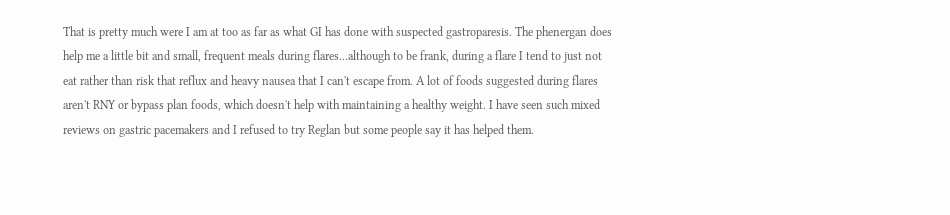That is pretty much were I am at too as far as what GI has done with suspected gastroparesis. The phenergan does help me a little bit and small, frequent meals during flares...although to be frank, during a flare I tend to just not eat rather than risk that reflux and heavy nausea that I can't escape from. A lot of foods suggested during flares aren't RNY or bypass plan foods, which doesn't help with maintaining a healthy weight. I have seen such mixed reviews on gastric pacemakers and I refused to try Reglan but some people say it has helped them.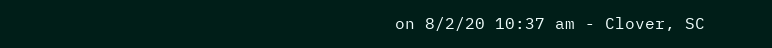on 8/2/20 10:37 am - Clover, SC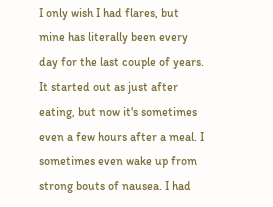I only wish I had flares, but mine has literally been every day for the last couple of years. It started out as just after eating, but now it's sometimes even a few hours after a meal. I sometimes even wake up from strong bouts of nausea. I had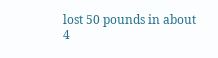lost 50 pounds in about 4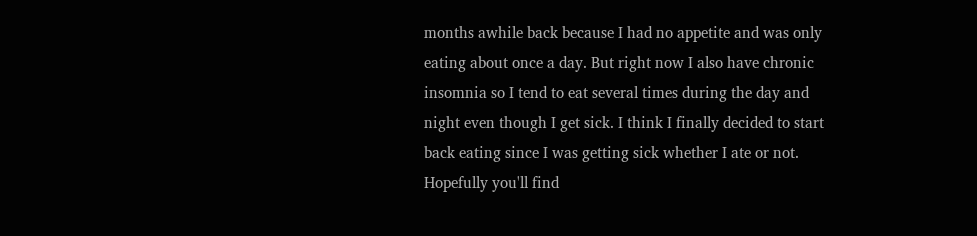months awhile back because I had no appetite and was only eating about once a day. But right now I also have chronic insomnia so I tend to eat several times during the day and night even though I get sick. I think I finally decided to start back eating since I was getting sick whether I ate or not. Hopefully you'll find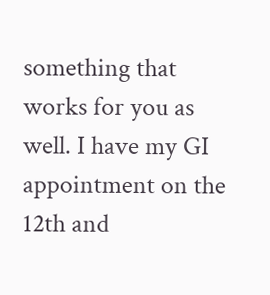something that works for you as well. I have my GI appointment on the 12th and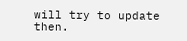will try to update then.